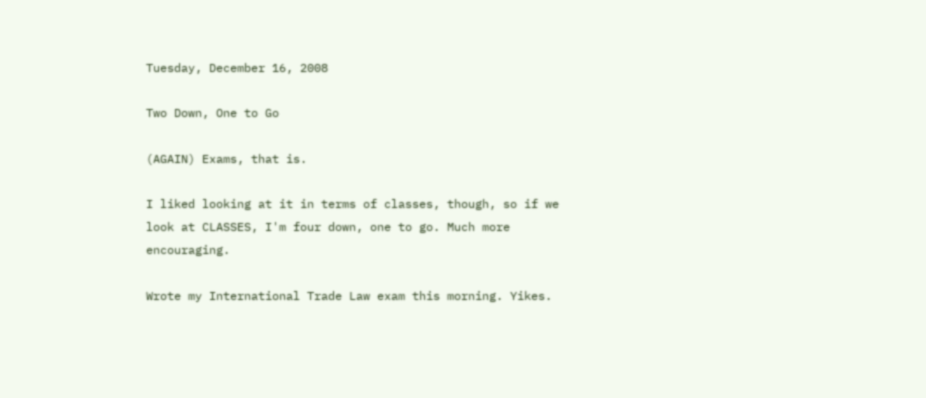Tuesday, December 16, 2008

Two Down, One to Go

(AGAIN) Exams, that is.

I liked looking at it in terms of classes, though, so if we look at CLASSES, I'm four down, one to go. Much more encouraging.

Wrote my International Trade Law exam this morning. Yikes.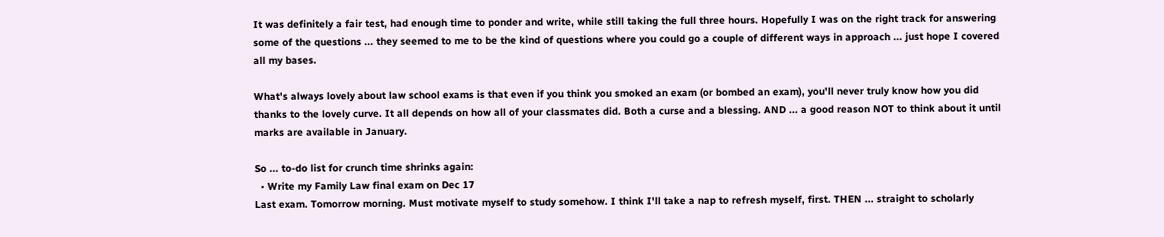It was definitely a fair test, had enough time to ponder and write, while still taking the full three hours. Hopefully I was on the right track for answering some of the questions ... they seemed to me to be the kind of questions where you could go a couple of different ways in approach ... just hope I covered all my bases.

What's always lovely about law school exams is that even if you think you smoked an exam (or bombed an exam), you'll never truly know how you did thanks to the lovely curve. It all depends on how all of your classmates did. Both a curse and a blessing. AND ... a good reason NOT to think about it until marks are available in January.

So ... to-do list for crunch time shrinks again:
  • Write my Family Law final exam on Dec 17
Last exam. Tomorrow morning. Must motivate myself to study somehow. I think I'll take a nap to refresh myself, first. THEN ... straight to scholarly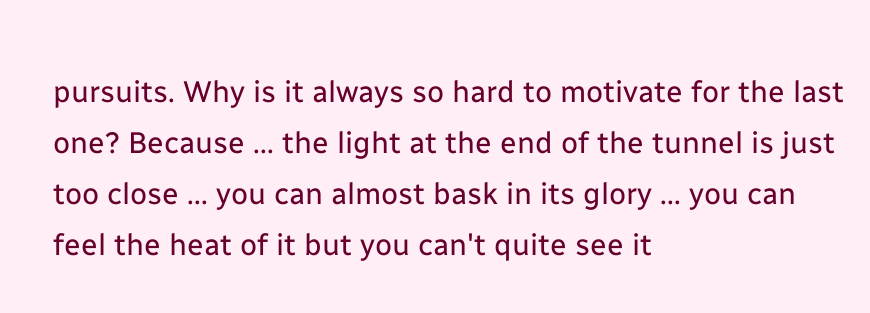pursuits. Why is it always so hard to motivate for the last one? Because ... the light at the end of the tunnel is just too close ... you can almost bask in its glory ... you can feel the heat of it but you can't quite see it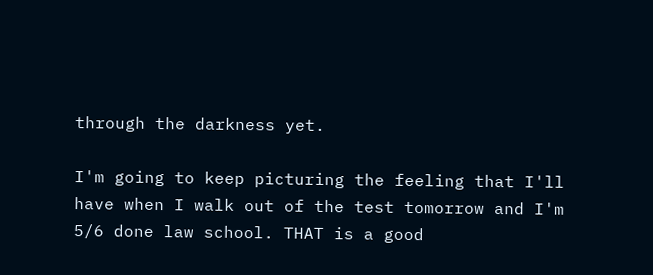through the darkness yet.

I'm going to keep picturing the feeling that I'll have when I walk out of the test tomorrow and I'm 5/6 done law school. THAT is a good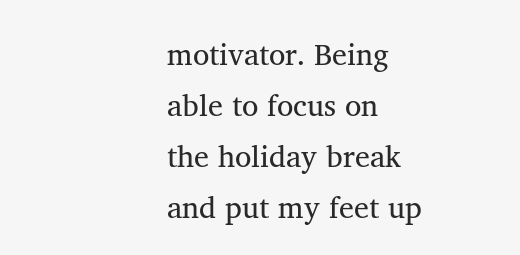motivator. Being able to focus on the holiday break and put my feet up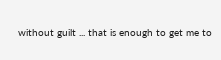without guilt ... that is enough to get me to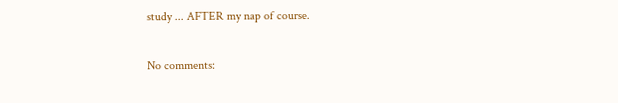study ... AFTER my nap of course.

No comments: